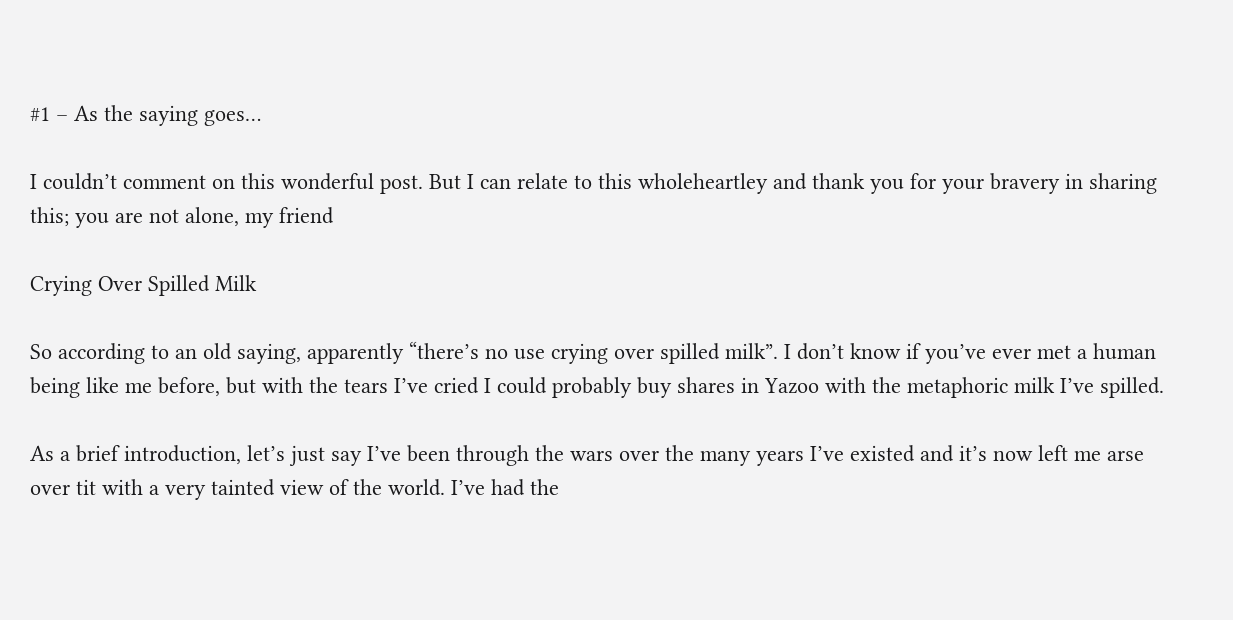#1 – As the saying goes…

I couldn’t comment on this wonderful post. But I can relate to this wholeheartley and thank you for your bravery in sharing this; you are not alone, my friend

Crying Over Spilled Milk

So according to an old saying, apparently “there’s no use crying over spilled milk”. I don’t know if you’ve ever met a human being like me before, but with the tears I’ve cried I could probably buy shares in Yazoo with the metaphoric milk I’ve spilled.

As a brief introduction, let’s just say I’ve been through the wars over the many years I’ve existed and it’s now left me arse over tit with a very tainted view of the world. I’ve had the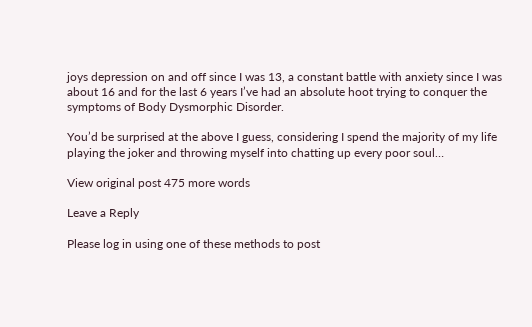joys depression on and off since I was 13, a constant battle with anxiety since I was about 16 and for the last 6 years I’ve had an absolute hoot trying to conquer the symptoms of Body Dysmorphic Disorder.

You’d be surprised at the above I guess, considering I spend the majority of my life playing the joker and throwing myself into chatting up every poor soul…

View original post 475 more words

Leave a Reply

Please log in using one of these methods to post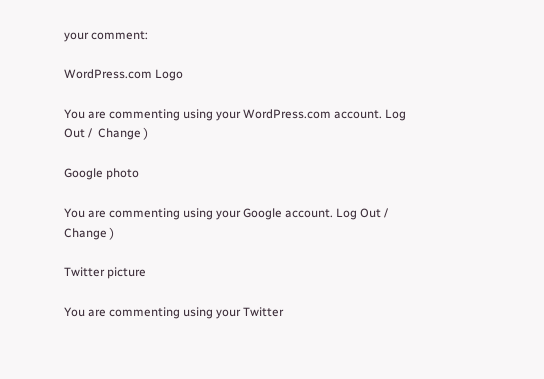your comment:

WordPress.com Logo

You are commenting using your WordPress.com account. Log Out /  Change )

Google photo

You are commenting using your Google account. Log Out /  Change )

Twitter picture

You are commenting using your Twitter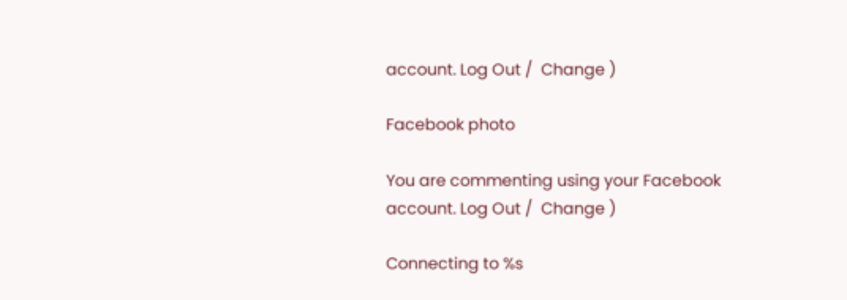account. Log Out /  Change )

Facebook photo

You are commenting using your Facebook account. Log Out /  Change )

Connecting to %s